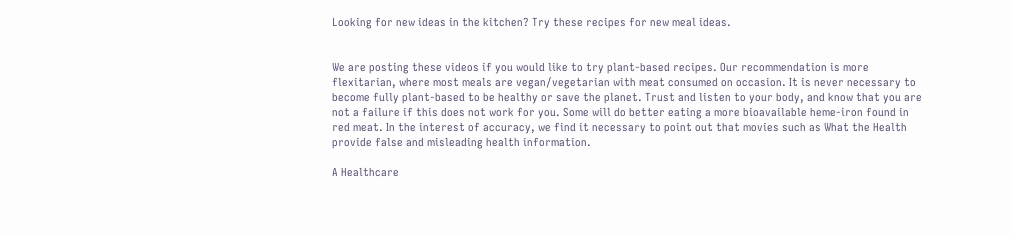Looking for new ideas in the kitchen? Try these recipes for new meal ideas.


We are posting these videos if you would like to try plant-based recipes. Our recommendation is more flexitarian, where most meals are vegan/vegetarian with meat consumed on occasion. It is never necessary to become fully plant-based to be healthy or save the planet. Trust and listen to your body, and know that you are not a failure if this does not work for you. Some will do better eating a more bioavailable heme-iron found in red meat. In the interest of accuracy, we find it necessary to point out that movies such as What the Health provide false and misleading health information.

A Healthcare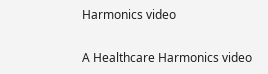Harmonics video

A Healthcare Harmonics video